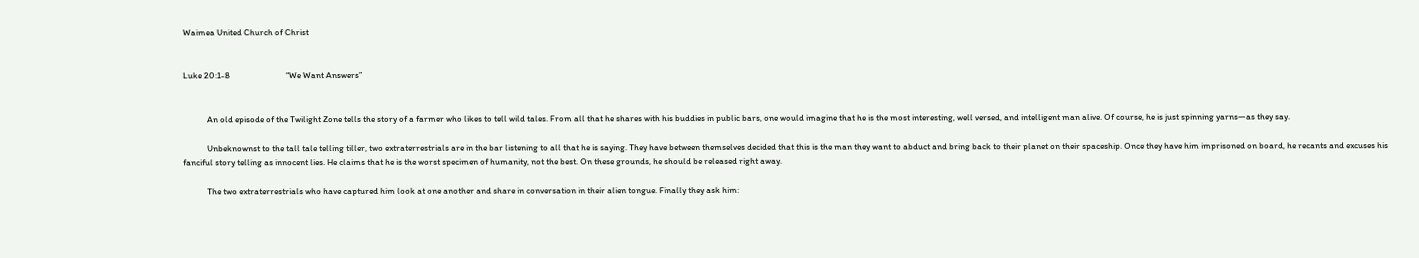Waimea United Church of Christ


Luke 20:1-8                            “We Want Answers”


            An old episode of the Twilight Zone tells the story of a farmer who likes to tell wild tales. From all that he shares with his buddies in public bars, one would imagine that he is the most interesting, well versed, and intelligent man alive. Of course, he is just spinning yarns—as they say.

            Unbeknownst to the tall tale telling tiller, two extraterrestrials are in the bar listening to all that he is saying. They have between themselves decided that this is the man they want to abduct and bring back to their planet on their spaceship. Once they have him imprisoned on board, he recants and excuses his fanciful story telling as innocent lies. He claims that he is the worst specimen of humanity, not the best. On these grounds, he should be released right away.

            The two extraterrestrials who have captured him look at one another and share in conversation in their alien tongue. Finally they ask him: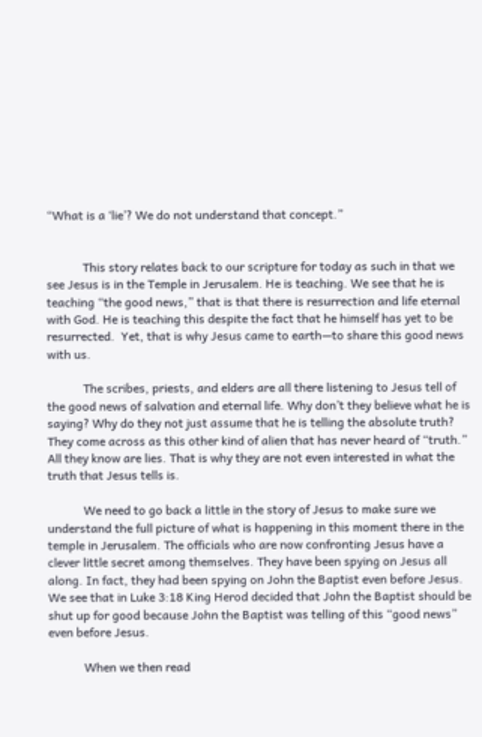“What is a ‘lie’? We do not understand that concept.”


            This story relates back to our scripture for today as such in that we see Jesus is in the Temple in Jerusalem. He is teaching. We see that he is teaching “the good news,” that is that there is resurrection and life eternal with God. He is teaching this despite the fact that he himself has yet to be resurrected.  Yet, that is why Jesus came to earth—to share this good news with us.

            The scribes, priests, and elders are all there listening to Jesus tell of the good news of salvation and eternal life. Why don’t they believe what he is saying? Why do they not just assume that he is telling the absolute truth? They come across as this other kind of alien that has never heard of “truth.” All they know are lies. That is why they are not even interested in what the truth that Jesus tells is.

            We need to go back a little in the story of Jesus to make sure we understand the full picture of what is happening in this moment there in the temple in Jerusalem. The officials who are now confronting Jesus have a clever little secret among themselves. They have been spying on Jesus all along. In fact, they had been spying on John the Baptist even before Jesus. We see that in Luke 3:18 King Herod decided that John the Baptist should be shut up for good because John the Baptist was telling of this “good news” even before Jesus.

            When we then read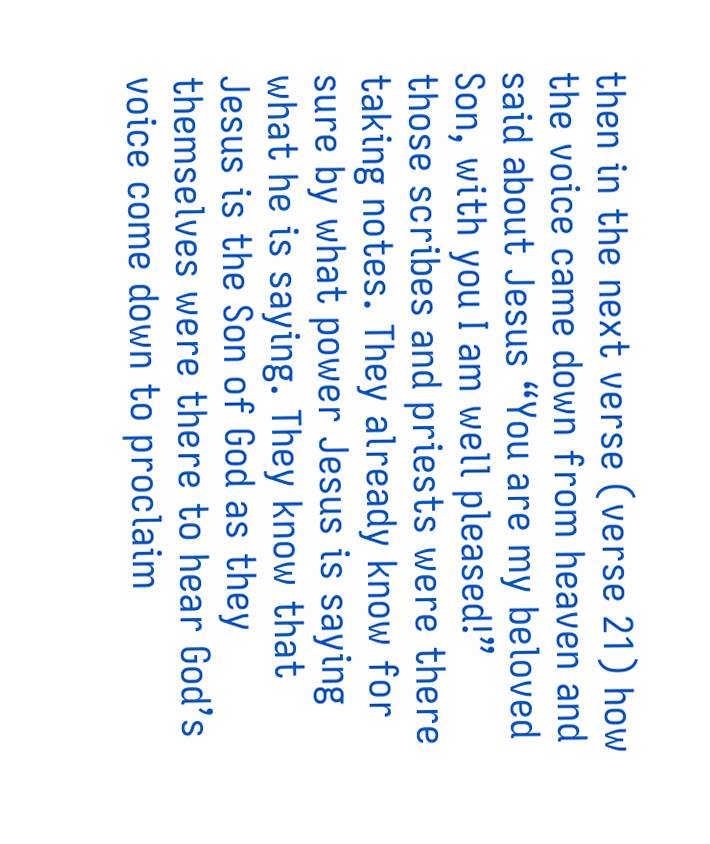then in the next verse (verse 21) how the voice came down from heaven and said about Jesus “You are my beloved Son, with you I am well pleased!” those scribes and priests were there taking notes. They already know for sure by what power Jesus is saying what he is saying. They know that Jesus is the Son of God as they themselves were there to hear God’s voice come down to proclaim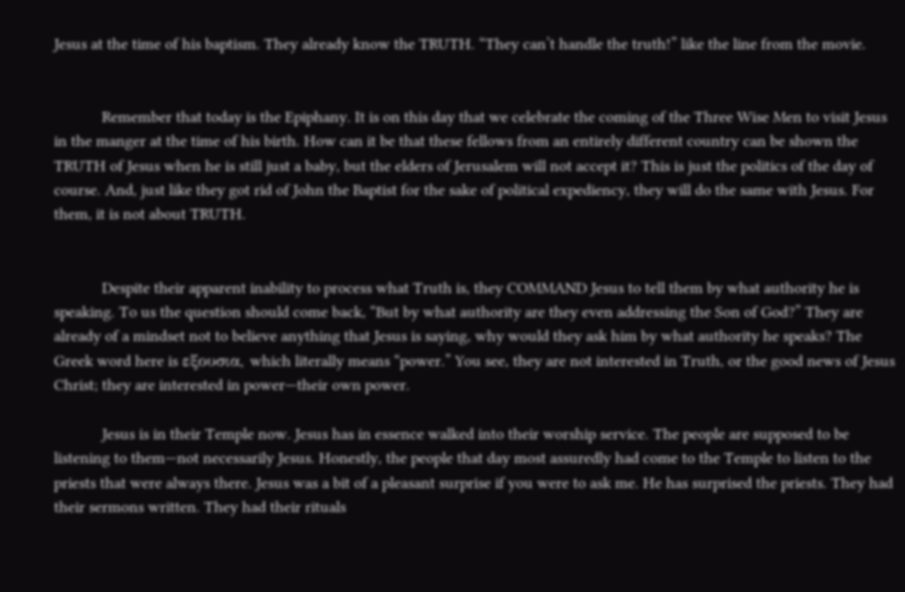Jesus at the time of his baptism. They already know the TRUTH. “They can’t handle the truth!” like the line from the movie.


            Remember that today is the Epiphany. It is on this day that we celebrate the coming of the Three Wise Men to visit Jesus in the manger at the time of his birth. How can it be that these fellows from an entirely different country can be shown the TRUTH of Jesus when he is still just a baby, but the elders of Jerusalem will not accept it? This is just the politics of the day of course. And, just like they got rid of John the Baptist for the sake of political expediency, they will do the same with Jesus. For them, it is not about TRUTH.


            Despite their apparent inability to process what Truth is, they COMMAND Jesus to tell them by what authority he is speaking. To us the question should come back, “But by what authority are they even addressing the Son of God?” They are already of a mindset not to believe anything that Jesus is saying, why would they ask him by what authority he speaks? The Greek word here is εξουσια, which literally means “power.” You see, they are not interested in Truth, or the good news of Jesus Christ; they are interested in power—their own power.

            Jesus is in their Temple now. Jesus has in essence walked into their worship service. The people are supposed to be listening to them—not necessarily Jesus. Honestly, the people that day most assuredly had come to the Temple to listen to the priests that were always there. Jesus was a bit of a pleasant surprise if you were to ask me. He has surprised the priests. They had their sermons written. They had their rituals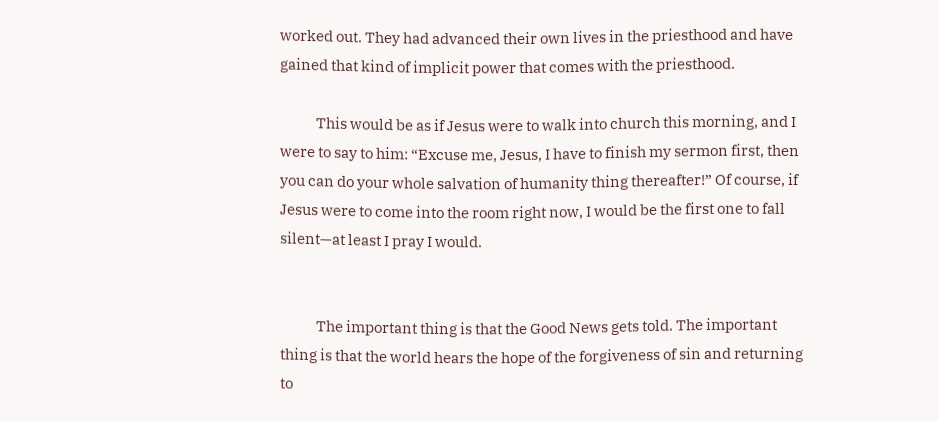worked out. They had advanced their own lives in the priesthood and have gained that kind of implicit power that comes with the priesthood.

            This would be as if Jesus were to walk into church this morning, and I were to say to him: “Excuse me, Jesus, I have to finish my sermon first, then you can do your whole salvation of humanity thing thereafter!” Of course, if Jesus were to come into the room right now, I would be the first one to fall silent—at least I pray I would.


            The important thing is that the Good News gets told. The important thing is that the world hears the hope of the forgiveness of sin and returning to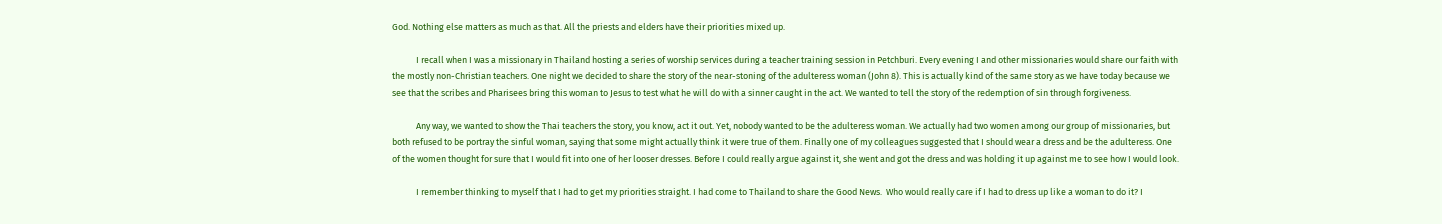God. Nothing else matters as much as that. All the priests and elders have their priorities mixed up.

            I recall when I was a missionary in Thailand hosting a series of worship services during a teacher training session in Petchburi. Every evening I and other missionaries would share our faith with the mostly non-Christian teachers. One night we decided to share the story of the near-stoning of the adulteress woman (John 8). This is actually kind of the same story as we have today because we see that the scribes and Pharisees bring this woman to Jesus to test what he will do with a sinner caught in the act. We wanted to tell the story of the redemption of sin through forgiveness.

            Any way, we wanted to show the Thai teachers the story, you know, act it out. Yet, nobody wanted to be the adulteress woman. We actually had two women among our group of missionaries, but both refused to be portray the sinful woman, saying that some might actually think it were true of them. Finally one of my colleagues suggested that I should wear a dress and be the adulteress. One of the women thought for sure that I would fit into one of her looser dresses. Before I could really argue against it, she went and got the dress and was holding it up against me to see how I would look.

            I remember thinking to myself that I had to get my priorities straight. I had come to Thailand to share the Good News.  Who would really care if I had to dress up like a woman to do it? I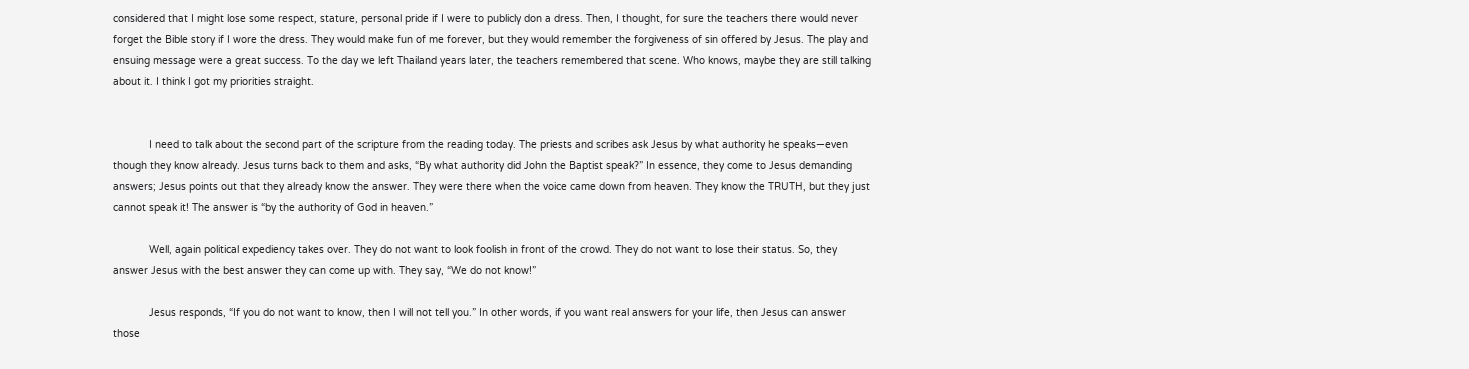considered that I might lose some respect, stature, personal pride if I were to publicly don a dress. Then, I thought, for sure the teachers there would never forget the Bible story if I wore the dress. They would make fun of me forever, but they would remember the forgiveness of sin offered by Jesus. The play and ensuing message were a great success. To the day we left Thailand years later, the teachers remembered that scene. Who knows, maybe they are still talking about it. I think I got my priorities straight.


            I need to talk about the second part of the scripture from the reading today. The priests and scribes ask Jesus by what authority he speaks—even though they know already. Jesus turns back to them and asks, “By what authority did John the Baptist speak?” In essence, they come to Jesus demanding answers; Jesus points out that they already know the answer. They were there when the voice came down from heaven. They know the TRUTH, but they just cannot speak it! The answer is “by the authority of God in heaven.”

            Well, again political expediency takes over. They do not want to look foolish in front of the crowd. They do not want to lose their status. So, they answer Jesus with the best answer they can come up with. They say, “We do not know!”

            Jesus responds, “If you do not want to know, then I will not tell you.” In other words, if you want real answers for your life, then Jesus can answer those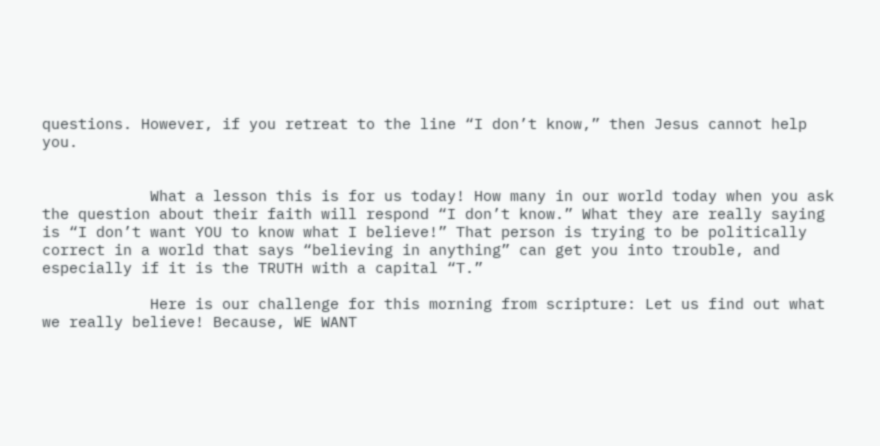questions. However, if you retreat to the line “I don’t know,” then Jesus cannot help you.


            What a lesson this is for us today! How many in our world today when you ask the question about their faith will respond “I don’t know.” What they are really saying is “I don’t want YOU to know what I believe!” That person is trying to be politically correct in a world that says “believing in anything” can get you into trouble, and especially if it is the TRUTH with a capital “T.”

            Here is our challenge for this morning from scripture: Let us find out what we really believe! Because, WE WANT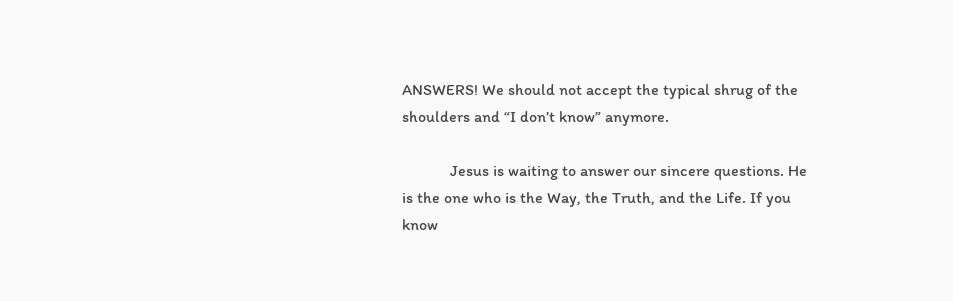ANSWERS! We should not accept the typical shrug of the shoulders and “I don’t know” anymore.

            Jesus is waiting to answer our sincere questions. He is the one who is the Way, the Truth, and the Life. If you know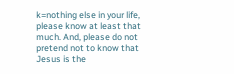k=nothing else in your life, please know at least that much. And, please do not pretend not to know that Jesus is the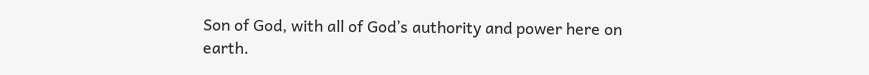Son of God, with all of God’s authority and power here on earth.